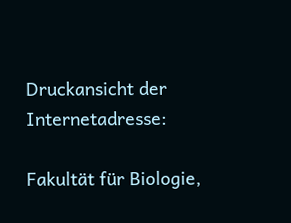Druckansicht der Internetadresse:

Fakultät für Biologie,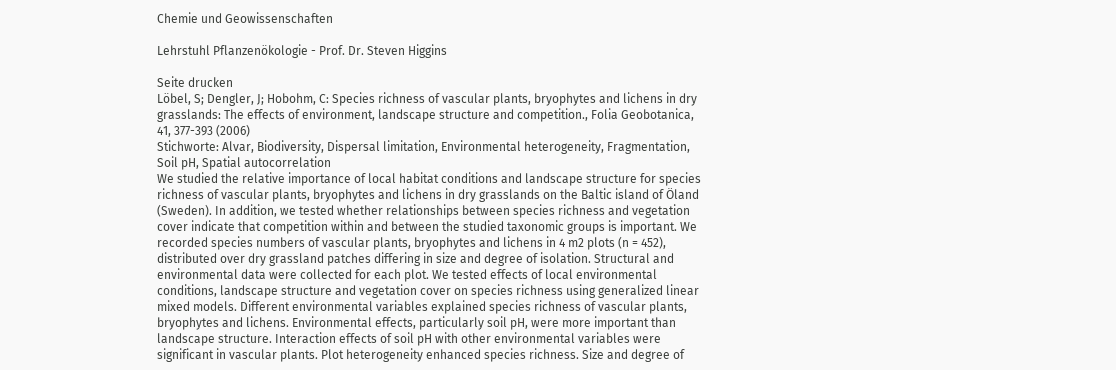Chemie und Geowissenschaften

Lehrstuhl Pflanzenökologie - Prof. Dr. Steven Higgins

Seite drucken
Löbel, S; Dengler, J; Hobohm, C: Species richness of vascular plants, bryophytes and lichens in dry grasslands: The effects of environment, landscape structure and competition., Folia Geobotanica, 41, 377-393 (2006)
Stichworte: Alvar, Biodiversity, Dispersal limitation, Environmental heterogeneity, Fragmentation, Soil pH, Spatial autocorrelation
We studied the relative importance of local habitat conditions and landscape structure for species richness of vascular plants, bryophytes and lichens in dry grasslands on the Baltic island of Öland (Sweden). In addition, we tested whether relationships between species richness and vegetation cover indicate that competition within and between the studied taxonomic groups is important. We recorded species numbers of vascular plants, bryophytes and lichens in 4 m2 plots (n = 452), distributed over dry grassland patches differing in size and degree of isolation. Structural and environmental data were collected for each plot. We tested effects of local environmental conditions, landscape structure and vegetation cover on species richness using generalized linear mixed models. Different environmental variables explained species richness of vascular plants, bryophytes and lichens. Environmental effects, particularly soil pH, were more important than landscape structure. Interaction effects of soil pH with other environmental variables were significant in vascular plants. Plot heterogeneity enhanced species richness. Size and degree of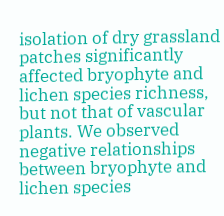isolation of dry grassland patches significantly affected bryophyte and lichen species richness, but not that of vascular plants. We observed negative relationships between bryophyte and lichen species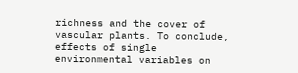richness and the cover of vascular plants. To conclude, effects of single environmental variables on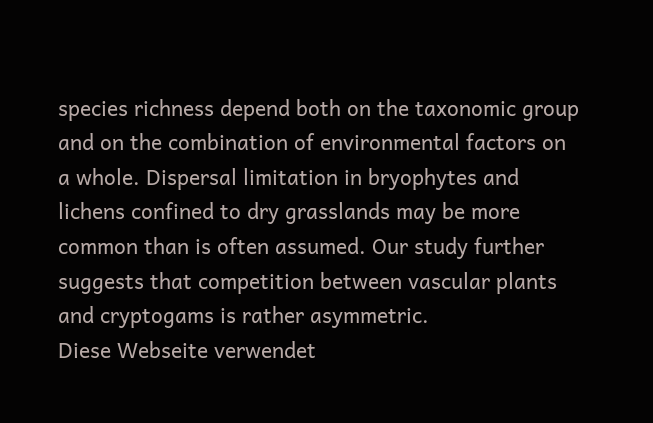species richness depend both on the taxonomic group and on the combination of environmental factors on a whole. Dispersal limitation in bryophytes and lichens confined to dry grasslands may be more common than is often assumed. Our study further suggests that competition between vascular plants and cryptogams is rather asymmetric.
Diese Webseite verwendet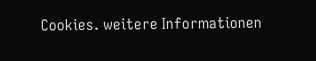Cookies. weitere Informationen